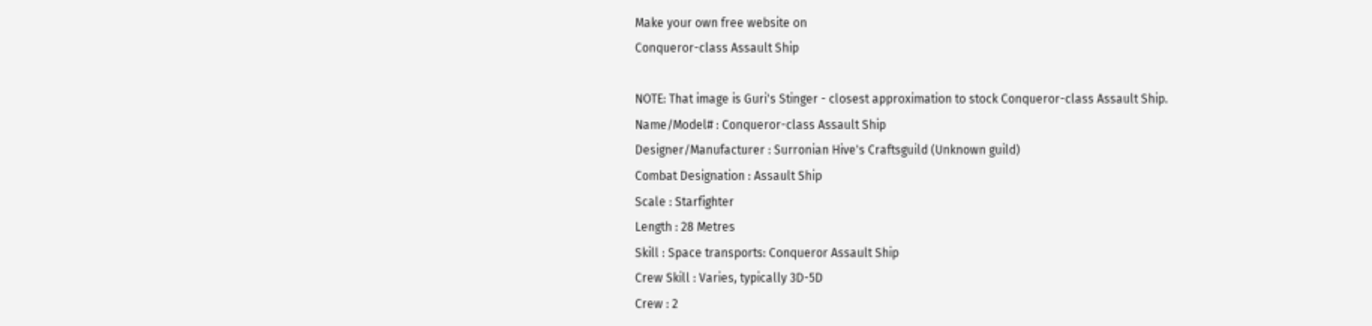Make your own free website on
Conqueror-class Assault Ship

NOTE: That image is Guri's Stinger - closest approximation to stock Conqueror-class Assault Ship.
Name/Model# : Conqueror-class Assault Ship
Designer/Manufacturer : Surronian Hive's Craftsguild (Unknown guild)
Combat Designation : Assault Ship
Scale : Starfighter
Length : 28 Metres
Skill : Space transports: Conqueror Assault Ship
Crew Skill : Varies, typically 3D-5D
Crew : 2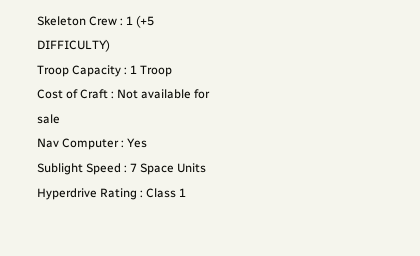Skeleton Crew : 1 (+5 DIFFICULTY)
Troop Capacity : 1 Troop
Cost of Craft : Not available for sale
Nav Computer : Yes
Sublight Speed : 7 Space Units
Hyperdrive Rating : Class 1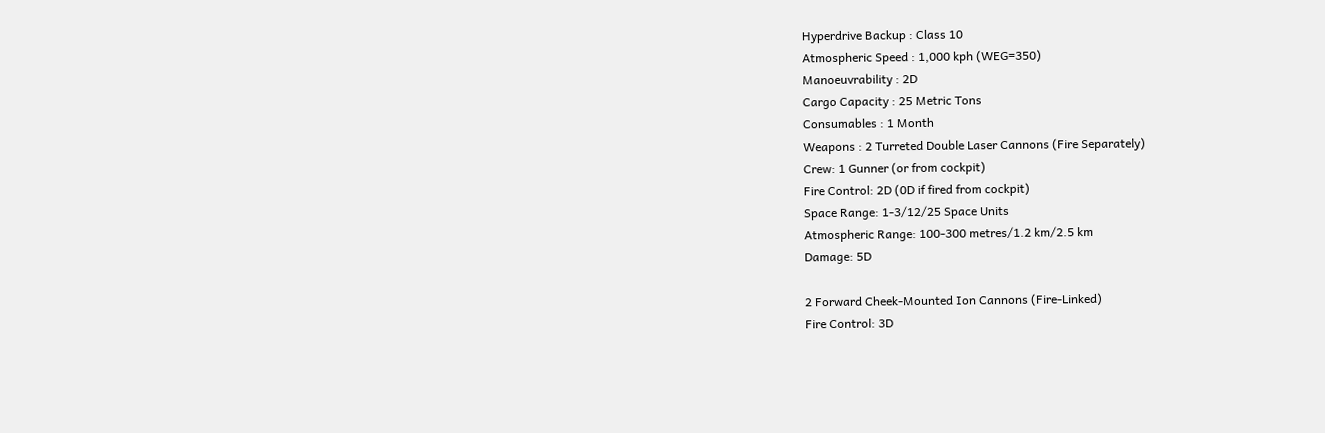Hyperdrive Backup : Class 10
Atmospheric Speed : 1,000 kph (WEG=350)
Manoeuvrability : 2D
Cargo Capacity : 25 Metric Tons
Consumables : 1 Month
Weapons : 2 Turreted Double Laser Cannons (Fire Separately)
Crew: 1 Gunner (or from cockpit)
Fire Control: 2D (0D if fired from cockpit)
Space Range: 1-3/12/25 Space Units
Atmospheric Range: 100-300 metres/1.2 km/2.5 km
Damage: 5D

2 Forward Cheek-Mounted Ion Cannons (Fire-Linked)
Fire Control: 3D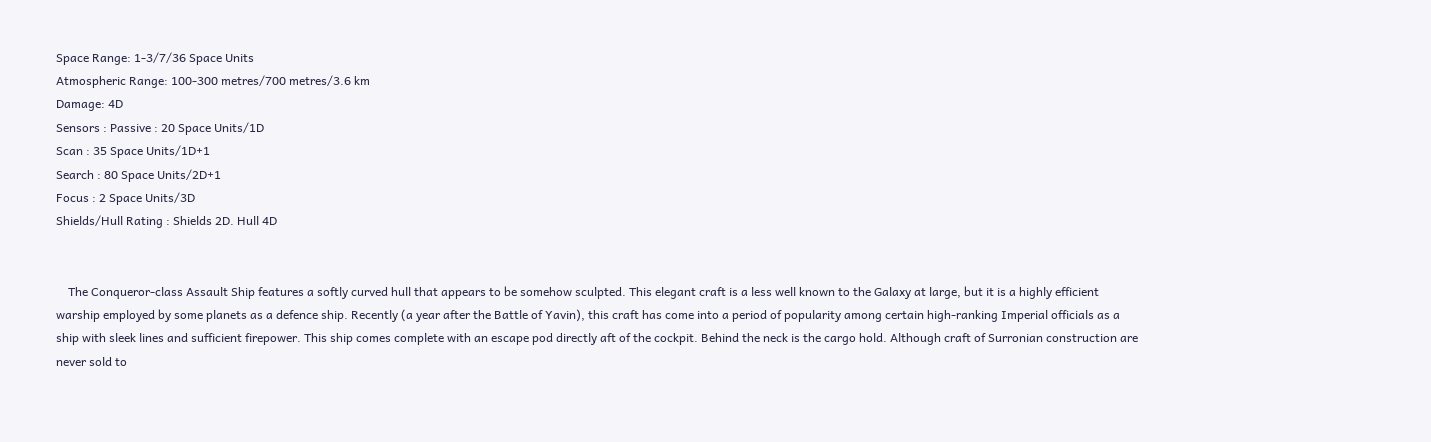Space Range: 1-3/7/36 Space Units
Atmospheric Range: 100-300 metres/700 metres/3.6 km
Damage: 4D
Sensors : Passive : 20 Space Units/1D
Scan : 35 Space Units/1D+1
Search : 80 Space Units/2D+1
Focus : 2 Space Units/3D
Shields/Hull Rating : Shields 2D. Hull 4D


    The Conqueror-class Assault Ship features a softly curved hull that appears to be somehow sculpted. This elegant craft is a less well known to the Galaxy at large, but it is a highly efficient warship employed by some planets as a defence ship. Recently (a year after the Battle of Yavin), this craft has come into a period of popularity among certain high-ranking Imperial officials as a ship with sleek lines and sufficient firepower. This ship comes complete with an escape pod directly aft of the cockpit. Behind the neck is the cargo hold. Although craft of Surronian construction are never sold to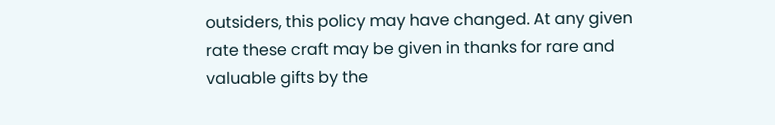outsiders, this policy may have changed. At any given rate these craft may be given in thanks for rare and valuable gifts by the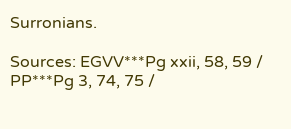Surronians.

Sources: EGVV***Pg xxii, 58, 59 / PP***Pg 3, 74, 75 /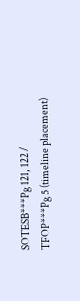SOTESB***Pg 121, 122 / TFOP***Pg 5 (timeline placement)